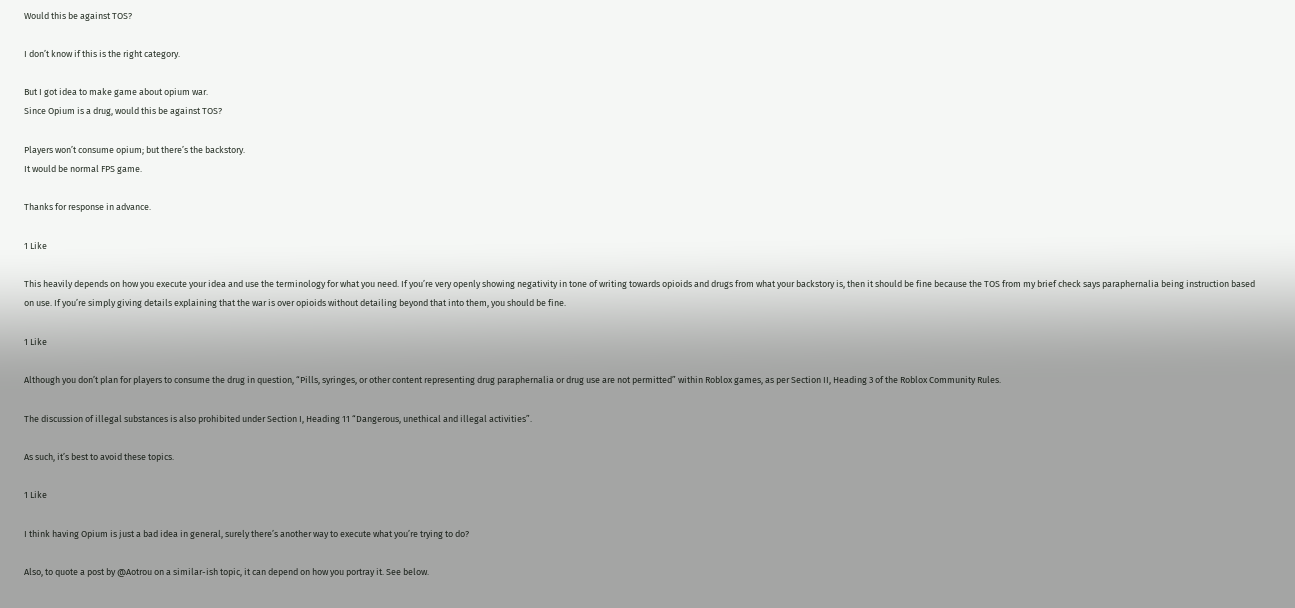Would this be against TOS?

I don’t know if this is the right category.

But I got idea to make game about opium war.
Since Opium is a drug, would this be against TOS?

Players won’t consume opium; but there’s the backstory.
It would be normal FPS game.

Thanks for response in advance.

1 Like

This heavily depends on how you execute your idea and use the terminology for what you need. If you’re very openly showing negativity in tone of writing towards opioids and drugs from what your backstory is, then it should be fine because the TOS from my brief check says paraphernalia being instruction based on use. If you’re simply giving details explaining that the war is over opioids without detailing beyond that into them, you should be fine.

1 Like

Although you don’t plan for players to consume the drug in question, “Pills, syringes, or other content representing drug paraphernalia or drug use are not permitted” within Roblox games, as per Section II, Heading 3 of the Roblox Community Rules.

The discussion of illegal substances is also prohibited under Section I, Heading 11 “Dangerous, unethical and illegal activities”.

As such, it’s best to avoid these topics.

1 Like

I think having Opium is just a bad idea in general, surely there’s another way to execute what you’re trying to do?

Also, to quote a post by @Aotrou on a similar-ish topic, it can depend on how you portray it. See below.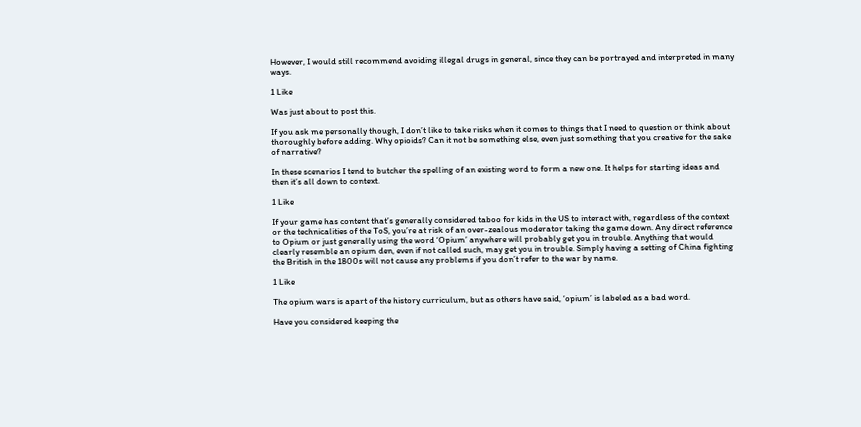However, I would still recommend avoiding illegal drugs in general, since they can be portrayed and interpreted in many ways.

1 Like

Was just about to post this.

If you ask me personally though, I don’t like to take risks when it comes to things that I need to question or think about thoroughly before adding. Why opioids? Can it not be something else, even just something that you creative for the sake of narrative?

In these scenarios I tend to butcher the spelling of an existing word to form a new one. It helps for starting ideas and then it’s all down to context.

1 Like

If your game has content that’s generally considered taboo for kids in the US to interact with, regardless of the context or the technicalities of the ToS, you’re at risk of an over-zealous moderator taking the game down. Any direct reference to Opium or just generally using the word ‘Opium’ anywhere will probably get you in trouble. Anything that would clearly resemble an opium den, even if not called such, may get you in trouble. Simply having a setting of China fighting the British in the 1800s will not cause any problems if you don’t refer to the war by name.

1 Like

The opium wars is apart of the history curriculum, but as others have said, ‘opium’ is labeled as a bad word.

Have you considered keeping the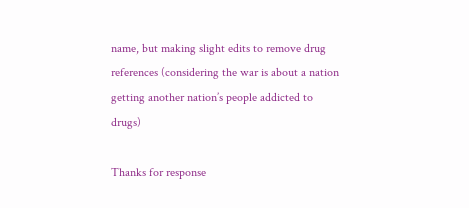name, but making slight edits to remove drug references (considering the war is about a nation getting another nation’s people addicted to drugs)

Thanks for response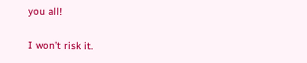you all!

I won’t risk it.